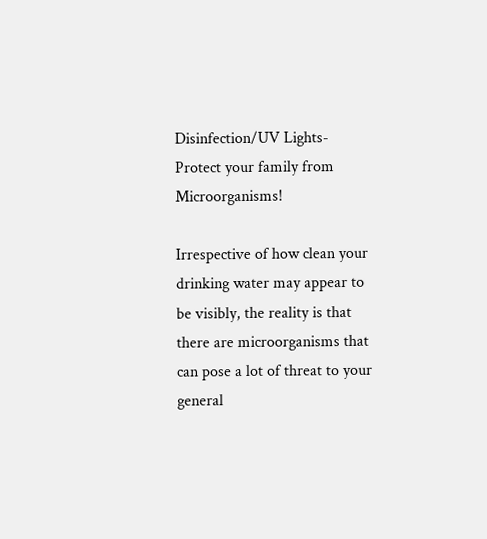Disinfection/UV Lights- Protect your family from Microorganisms!

Irrespective of how clean your drinking water may appear to be visibly, the reality is that there are microorganisms that can pose a lot of threat to your general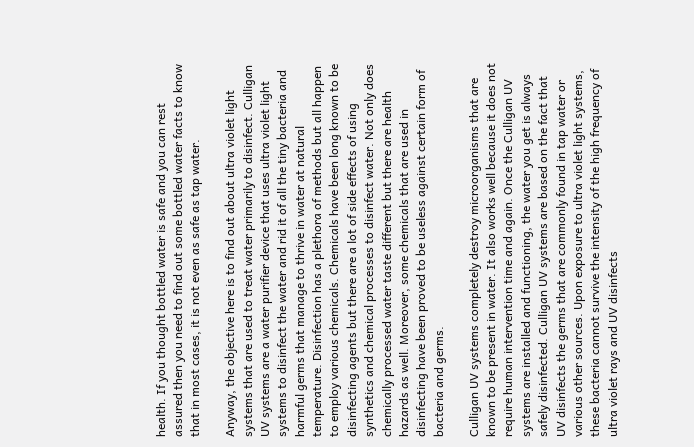health. If you thought bottled water is safe and you can rest assured then you need to find out some bottled water facts to know that in most cases, it is not even as safe as tap water.

Anyway, the objective here is to find out about ultra violet light systems that are used to treat water primarily to disinfect. Culligan UV systems are a water purifier device that uses ultra violet light systems to disinfect the water and rid it of all the tiny bacteria and harmful germs that manage to thrive in water at natural temperature. Disinfection has a plethora of methods but all happen to employ various chemicals. Chemicals have been long known to be disinfecting agents but there are a lot of side effects of using synthetics and chemical processes to disinfect water. Not only does chemically processed water taste different but there are health hazards as well. Moreover, some chemicals that are used in disinfecting have been proved to be useless against certain form of bacteria and germs.

Culligan UV systems completely destroy microorganisms that are known to be present in water. It also works well because it does not require human intervention time and again. Once the Culligan UV systems are installed and functioning, the water you get is always safely disinfected. Culligan UV systems are based on the fact that UV disinfects the germs that are commonly found in tap water or various other sources. Upon exposure to ultra violet light systems, these bacteria cannot survive the intensity of the high frequency of ultra violet rays and UV disinfects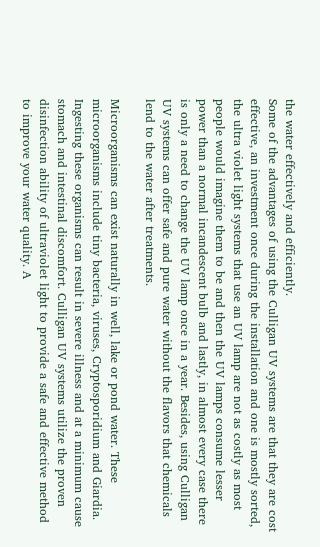the water effectively and efficiently.
Some of the advantages of using the Culligan UV systems are that they are cost effective, an investment once during the installation and one is mostly sorted, the ultra violet light systems that use an UV lamp are not as costly as most people would imagine them to be and then the UV lamps consume lesser power than a normal incandescent bulb and lastly, in almost every case there is only a need to change the UV lamp once in a year. Besides, using Culligan UV systems can offer safe and pure water without the flavors that chemicals lend to the water after treatments.

Microorganisms can exist naturally in well, lake or pond water. These microorganisms include tiny bacteria, viruses, Cryptosporidium and Giardia. Ingesting these organisms can result in severe illness and at a minimum cause stomach and intestinal discomfort. Culligan UV systems utilize the proven disinfection ability of ultraviolet light to provide a safe and effective method to improve your water quality. A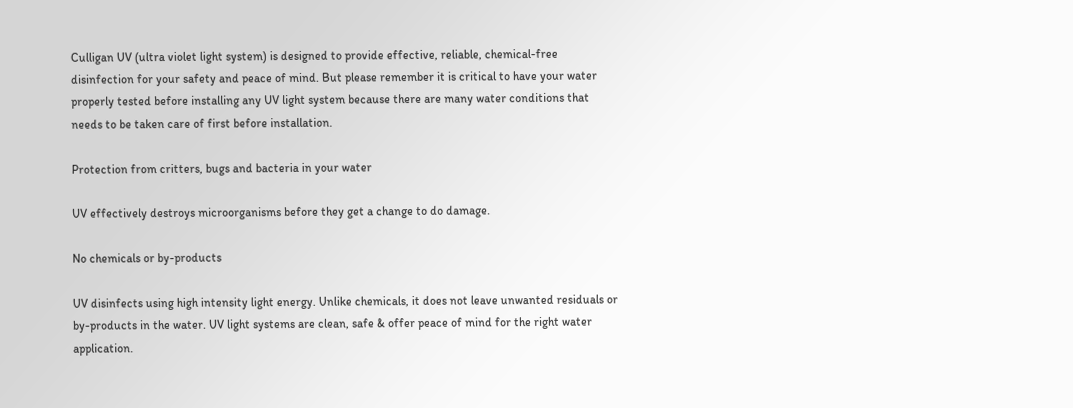Culligan UV (ultra violet light system) is designed to provide effective, reliable, chemical-free disinfection for your safety and peace of mind. But please remember it is critical to have your water properly tested before installing any UV light system because there are many water conditions that needs to be taken care of first before installation.

Protection from critters, bugs and bacteria in your water

UV effectively destroys microorganisms before they get a change to do damage.

No chemicals or by-products

UV disinfects using high intensity light energy. Unlike chemicals, it does not leave unwanted residuals or by-products in the water. UV light systems are clean, safe & offer peace of mind for the right water application.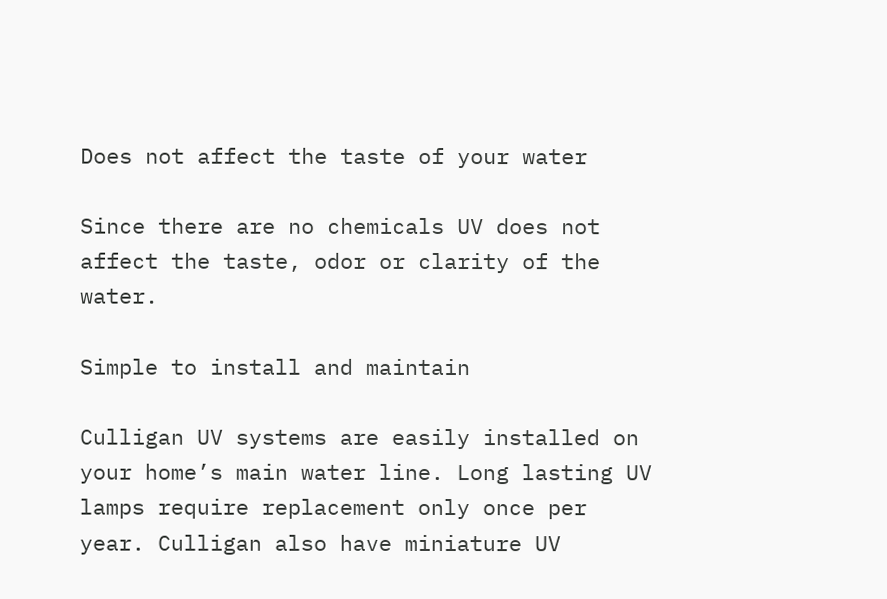Does not affect the taste of your water

Since there are no chemicals UV does not affect the taste, odor or clarity of the water.

Simple to install and maintain

Culligan UV systems are easily installed on your home’s main water line. Long lasting UV lamps require replacement only once per year. Culligan also have miniature UV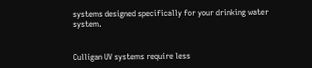systems designed specifically for your drinking water system.


Culligan UV systems require less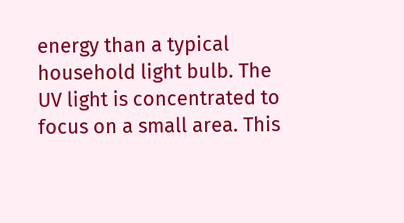energy than a typical household light bulb. The UV light is concentrated to focus on a small area. This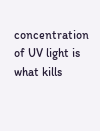concentration of UV light is what kills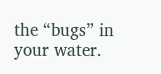the “bugs” in your water.